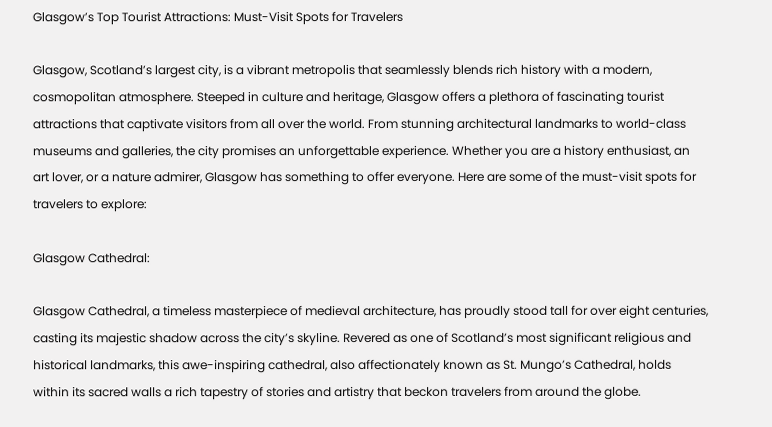Glasgow’s Top Tourist Attractions: Must-Visit Spots for Travelers

Glasgow, Scotland’s largest city, is a vibrant metropolis that seamlessly blends rich history with a modern, cosmopolitan atmosphere. Steeped in culture and heritage, Glasgow offers a plethora of fascinating tourist attractions that captivate visitors from all over the world. From stunning architectural landmarks to world-class museums and galleries, the city promises an unforgettable experience. Whether you are a history enthusiast, an art lover, or a nature admirer, Glasgow has something to offer everyone. Here are some of the must-visit spots for travelers to explore:

Glasgow Cathedral:

Glasgow Cathedral, a timeless masterpiece of medieval architecture, has proudly stood tall for over eight centuries, casting its majestic shadow across the city’s skyline. Revered as one of Scotland’s most significant religious and historical landmarks, this awe-inspiring cathedral, also affectionately known as St. Mungo’s Cathedral, holds within its sacred walls a rich tapestry of stories and artistry that beckon travelers from around the globe.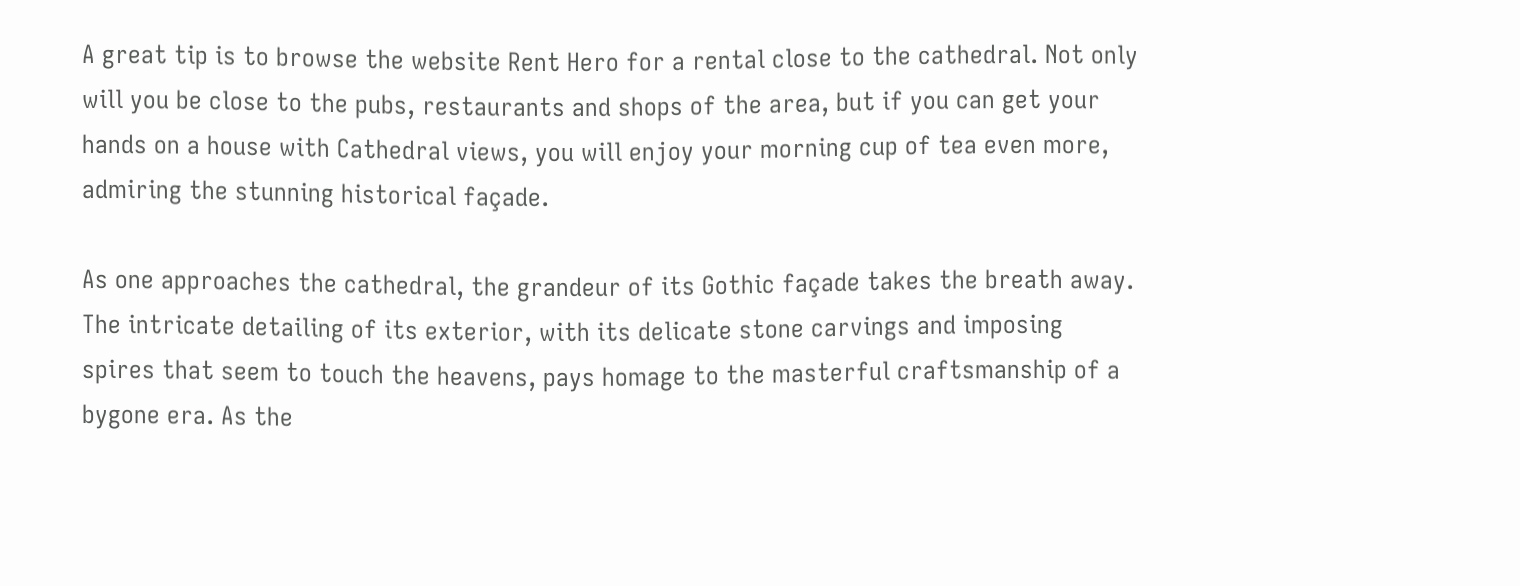A great tip is to browse the website Rent Hero for a rental close to the cathedral. Not only will you be close to the pubs, restaurants and shops of the area, but if you can get your hands on a house with Cathedral views, you will enjoy your morning cup of tea even more, admiring the stunning historical façade.

As one approaches the cathedral, the grandeur of its Gothic façade takes the breath away. The intricate detailing of its exterior, with its delicate stone carvings and imposing spires that seem to touch the heavens, pays homage to the masterful craftsmanship of a bygone era. As the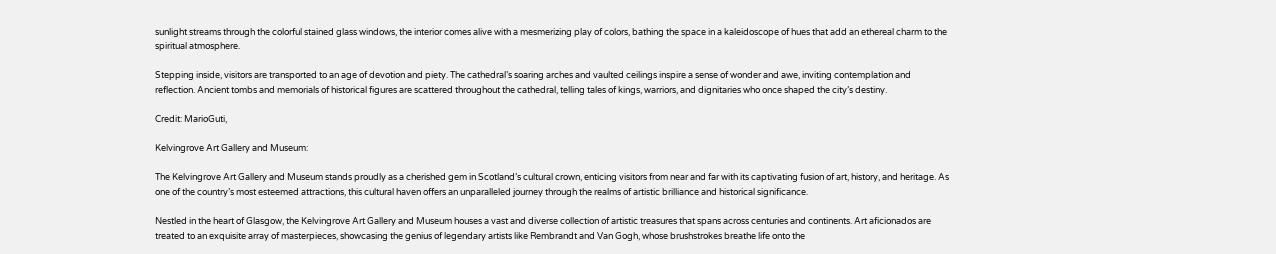sunlight streams through the colorful stained glass windows, the interior comes alive with a mesmerizing play of colors, bathing the space in a kaleidoscope of hues that add an ethereal charm to the spiritual atmosphere.

Stepping inside, visitors are transported to an age of devotion and piety. The cathedral’s soaring arches and vaulted ceilings inspire a sense of wonder and awe, inviting contemplation and reflection. Ancient tombs and memorials of historical figures are scattered throughout the cathedral, telling tales of kings, warriors, and dignitaries who once shaped the city’s destiny.

Credit: MarioGuti,

Kelvingrove Art Gallery and Museum:

The Kelvingrove Art Gallery and Museum stands proudly as a cherished gem in Scotland’s cultural crown, enticing visitors from near and far with its captivating fusion of art, history, and heritage. As one of the country’s most esteemed attractions, this cultural haven offers an unparalleled journey through the realms of artistic brilliance and historical significance.

Nestled in the heart of Glasgow, the Kelvingrove Art Gallery and Museum houses a vast and diverse collection of artistic treasures that spans across centuries and continents. Art aficionados are treated to an exquisite array of masterpieces, showcasing the genius of legendary artists like Rembrandt and Van Gogh, whose brushstrokes breathe life onto the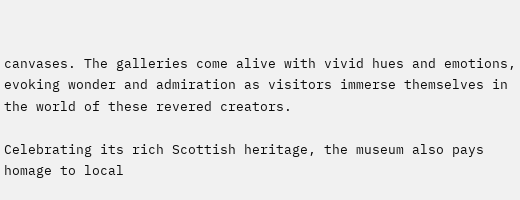canvases. The galleries come alive with vivid hues and emotions, evoking wonder and admiration as visitors immerse themselves in the world of these revered creators.

Celebrating its rich Scottish heritage, the museum also pays homage to local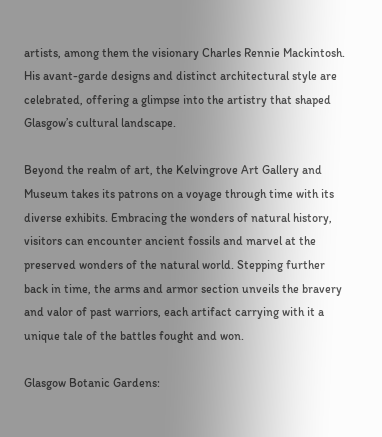artists, among them the visionary Charles Rennie Mackintosh. His avant-garde designs and distinct architectural style are celebrated, offering a glimpse into the artistry that shaped Glasgow’s cultural landscape.

Beyond the realm of art, the Kelvingrove Art Gallery and Museum takes its patrons on a voyage through time with its diverse exhibits. Embracing the wonders of natural history, visitors can encounter ancient fossils and marvel at the preserved wonders of the natural world. Stepping further back in time, the arms and armor section unveils the bravery and valor of past warriors, each artifact carrying with it a unique tale of the battles fought and won.

Glasgow Botanic Gardens: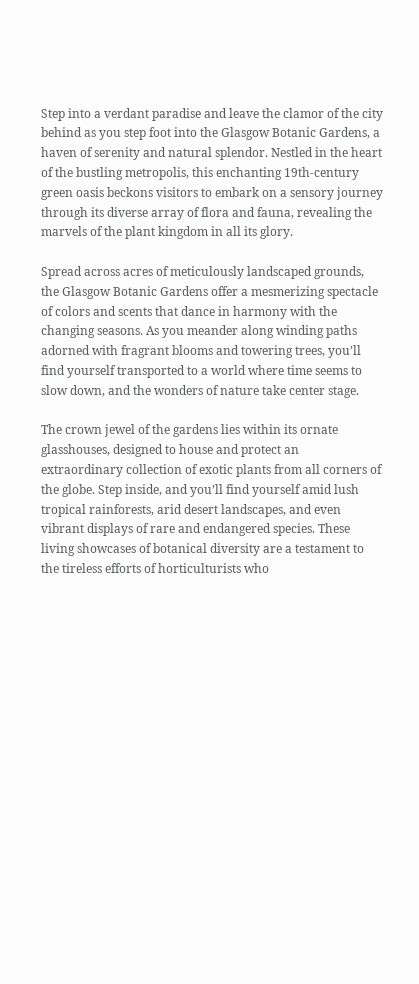Step into a verdant paradise and leave the clamor of the city behind as you step foot into the Glasgow Botanic Gardens, a haven of serenity and natural splendor. Nestled in the heart of the bustling metropolis, this enchanting 19th-century green oasis beckons visitors to embark on a sensory journey through its diverse array of flora and fauna, revealing the marvels of the plant kingdom in all its glory.

Spread across acres of meticulously landscaped grounds, the Glasgow Botanic Gardens offer a mesmerizing spectacle of colors and scents that dance in harmony with the changing seasons. As you meander along winding paths adorned with fragrant blooms and towering trees, you’ll find yourself transported to a world where time seems to slow down, and the wonders of nature take center stage.

The crown jewel of the gardens lies within its ornate glasshouses, designed to house and protect an extraordinary collection of exotic plants from all corners of the globe. Step inside, and you’ll find yourself amid lush tropical rainforests, arid desert landscapes, and even vibrant displays of rare and endangered species. These living showcases of botanical diversity are a testament to the tireless efforts of horticulturists who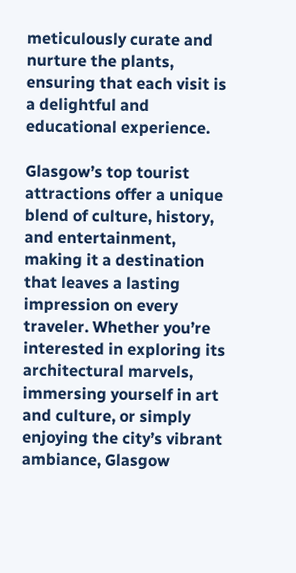meticulously curate and nurture the plants, ensuring that each visit is a delightful and educational experience.

Glasgow’s top tourist attractions offer a unique blend of culture, history, and entertainment, making it a destination that leaves a lasting impression on every traveler. Whether you’re interested in exploring its architectural marvels, immersing yourself in art and culture, or simply enjoying the city’s vibrant ambiance, Glasgow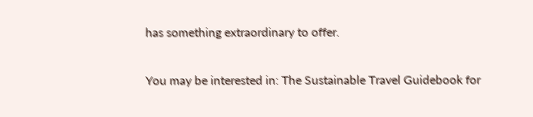has something extraordinary to offer.

You may be interested in: The Sustainable Travel Guidebook for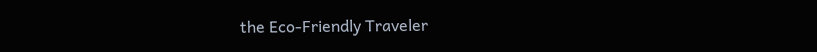the Eco-Friendly Traveler